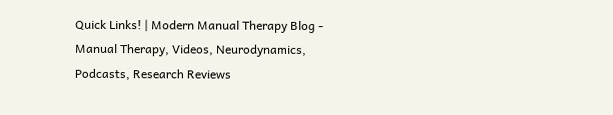Quick Links! | Modern Manual Therapy Blog - Manual Therapy, Videos, Neurodynamics, Podcasts, Research Reviews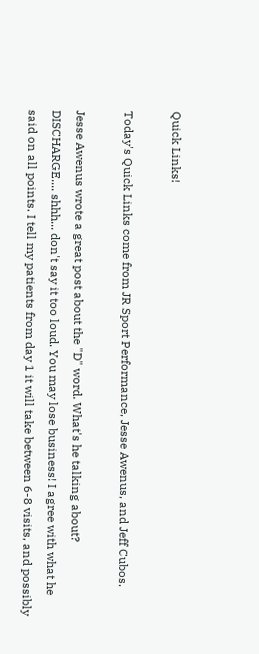Quick Links!

Today's Quick Links come from JR Sport Performance, Jesse Awenus, and Jeff Cubos.

Jesse Awenus wrote a great post about the "D" word. What's he talking about? DISCHARGE.... shhh... don't say it too loud. You may lose business! I agree with what he said on all points. I tell my patients from day 1 it will take between 6-8 visits, and possibly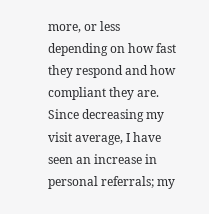more, or less depending on how fast they respond and how compliant they are. Since decreasing my visit average, I have seen an increase in personal referrals; my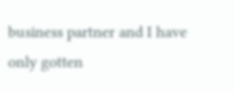business partner and I have only gotten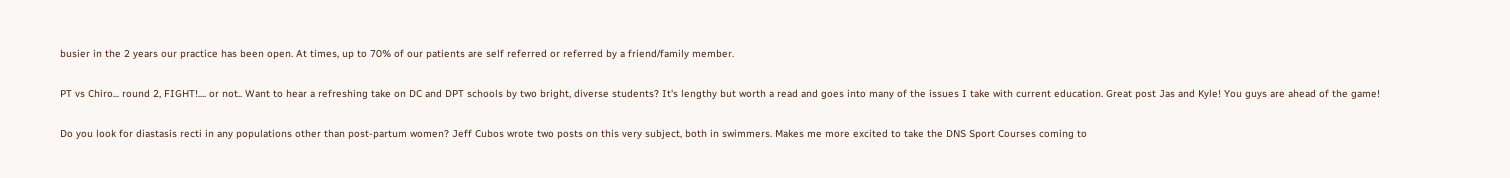busier in the 2 years our practice has been open. At times, up to 70% of our patients are self referred or referred by a friend/family member.

PT vs Chiro... round 2, FIGHT!.... or not.. Want to hear a refreshing take on DC and DPT schools by two bright, diverse students? It's lengthy but worth a read and goes into many of the issues I take with current education. Great post Jas and Kyle! You guys are ahead of the game!

Do you look for diastasis recti in any populations other than post-partum women? Jeff Cubos wrote two posts on this very subject, both in swimmers. Makes me more excited to take the DNS Sport Courses coming to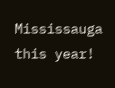Mississauga this year!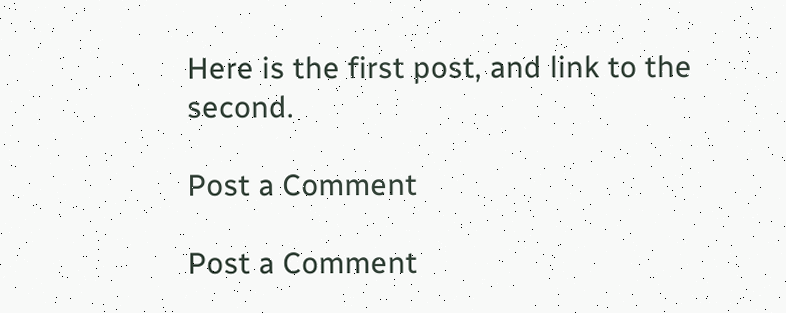Here is the first post, and link to the second.

Post a Comment

Post a Comment